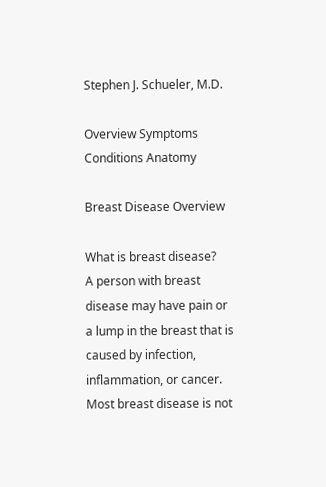Stephen J. Schueler, M.D.

Overview Symptoms Conditions Anatomy

Breast Disease Overview

What is breast disease?
A person with breast disease may have pain or a lump in the breast that is caused by infection, inflammation, or cancer. Most breast disease is not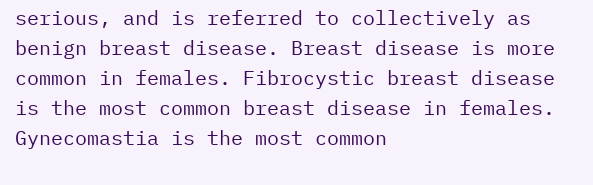serious, and is referred to collectively as benign breast disease. Breast disease is more common in females. Fibrocystic breast disease is the most common breast disease in females. Gynecomastia is the most common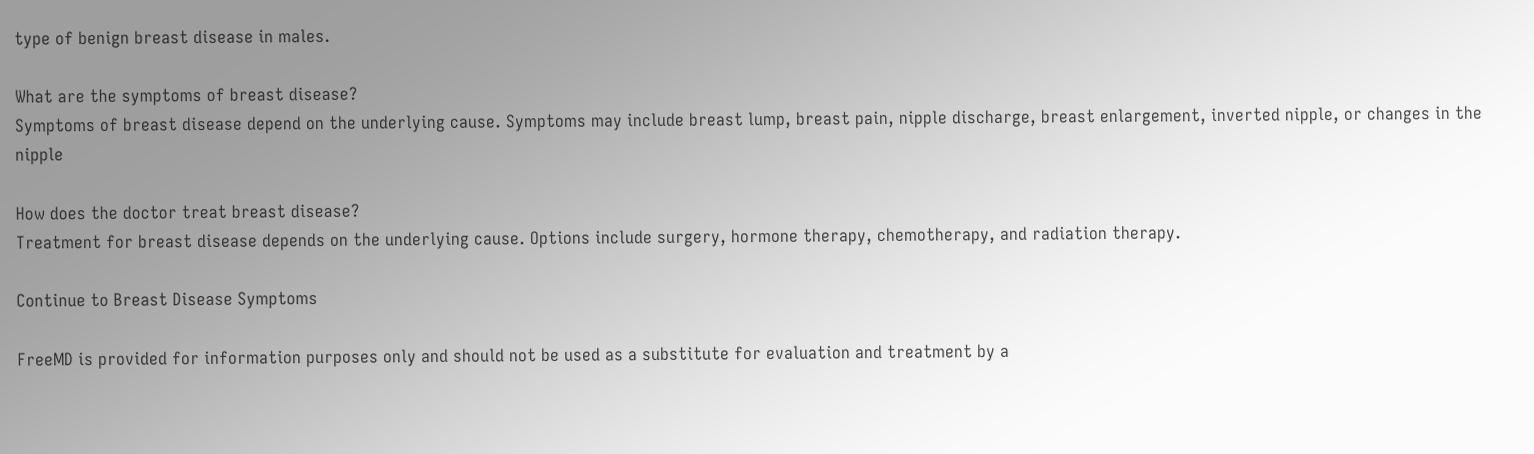type of benign breast disease in males.

What are the symptoms of breast disease?
Symptoms of breast disease depend on the underlying cause. Symptoms may include breast lump, breast pain, nipple discharge, breast enlargement, inverted nipple, or changes in the nipple

How does the doctor treat breast disease?
Treatment for breast disease depends on the underlying cause. Options include surgery, hormone therapy, chemotherapy, and radiation therapy.

Continue to Breast Disease Symptoms

FreeMD is provided for information purposes only and should not be used as a substitute for evaluation and treatment by a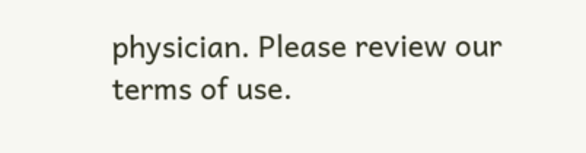physician. Please review our terms of use.